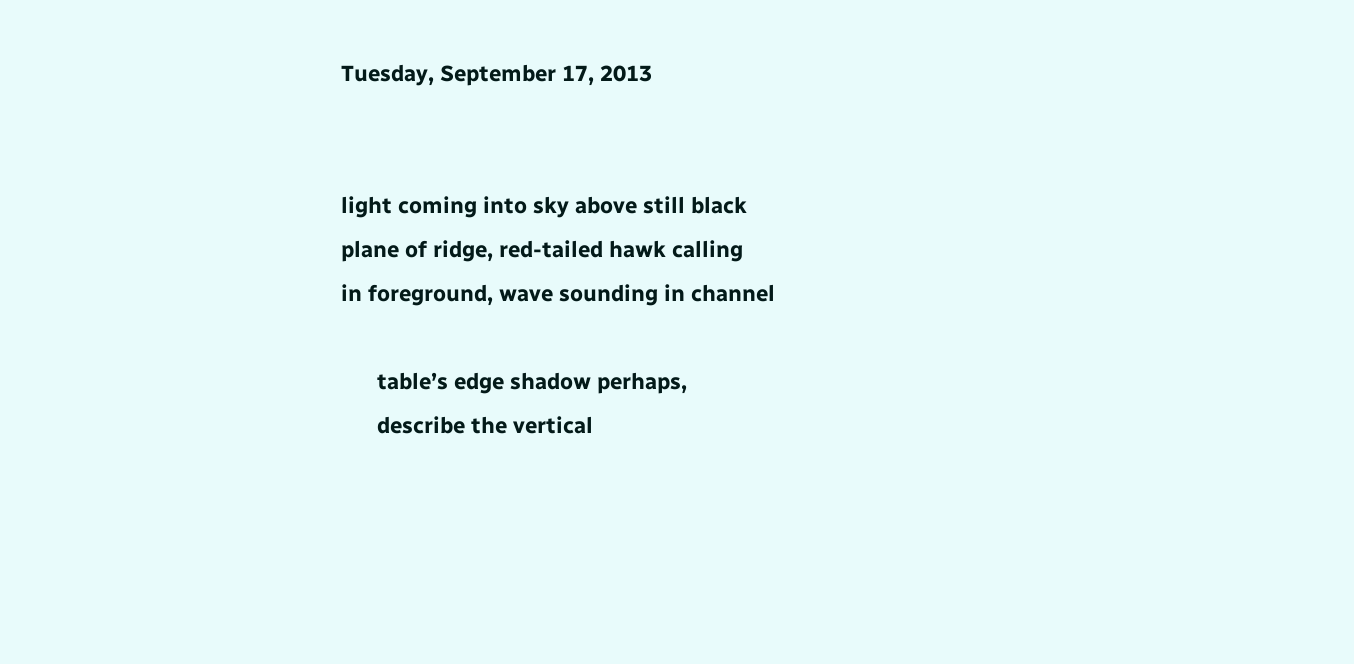Tuesday, September 17, 2013


light coming into sky above still black
plane of ridge, red-tailed hawk calling
in foreground, wave sounding in channel

      table’s edge shadow perhaps,
      describe the vertical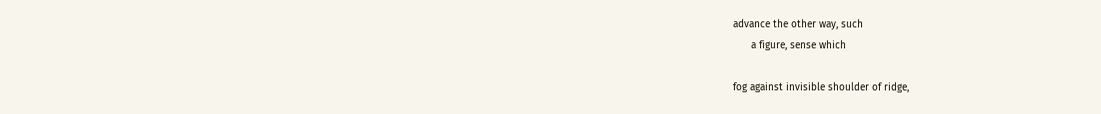advance the other way, such
      a figure, sense which

fog against invisible shoulder of ridge,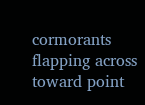cormorants flapping across toward point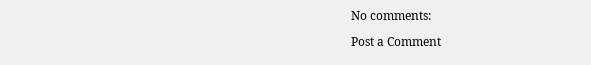No comments:

Post a Comment